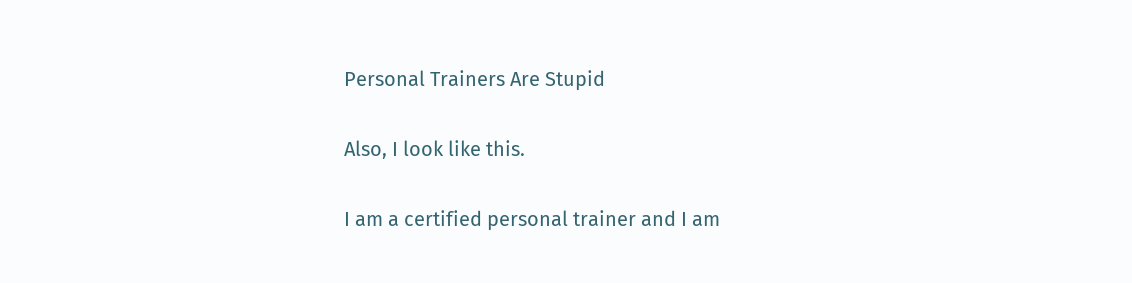Personal Trainers Are Stupid

Also, I look like this.

I am a certified personal trainer and I am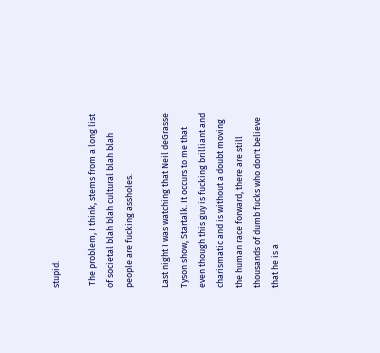stupid.

 The problem, I think, stems from a long list of societal blah blah cultural blah blah people are fucking assholes.

Last night I was watching that Neil deGrasse Tyson show, Startalk. It occurs to me that even though this guy is fucking brilliant and charismatic and is without a doubt moving the human race forward, there are still thousands of dumb fucks who don't believe that he is a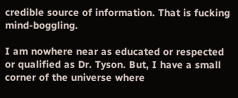credible source of information. That is fucking mind-boggling.

I am nowhere near as educated or respected or qualified as Dr. Tyson. But, I have a small corner of the universe where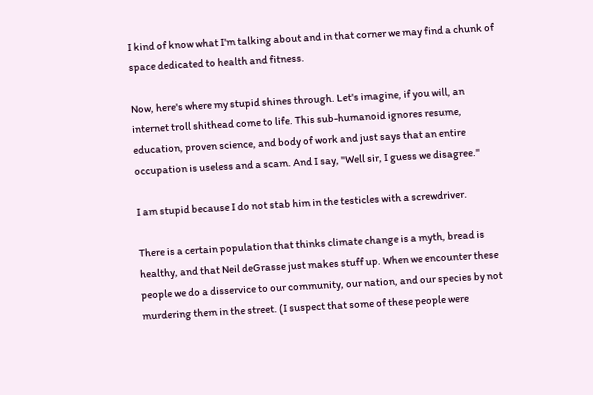I kind of know what I'm talking about and in that corner we may find a chunk of space dedicated to health and fitness.

Now, here's where my stupid shines through. Let's imagine, if you will, an internet troll shithead come to life. This sub-humanoid ignores resume, education, proven science, and body of work and just says that an entire occupation is useless and a scam. And I say, "Well sir, I guess we disagree."

I am stupid because I do not stab him in the testicles with a screwdriver.

There is a certain population that thinks climate change is a myth, bread is healthy, and that Neil deGrasse just makes stuff up. When we encounter these people we do a disservice to our community, our nation, and our species by not murdering them in the street. (I suspect that some of these people were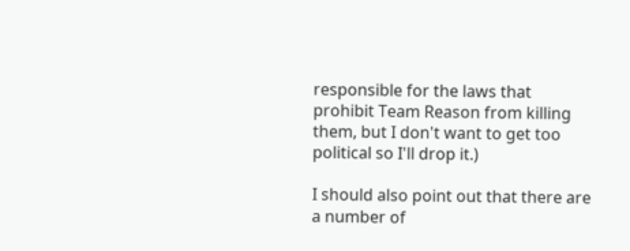responsible for the laws that prohibit Team Reason from killing them, but I don't want to get too political so I'll drop it.)

I should also point out that there are a number of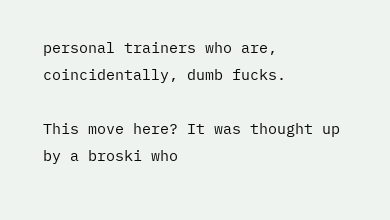personal trainers who are, coincidentally, dumb fucks.

This move here? It was thought up by a broski who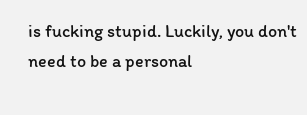is fucking stupid. Luckily, you don't need to be a personal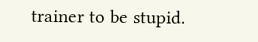trainer to be stupid.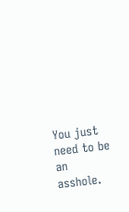You just need to be an asshole.